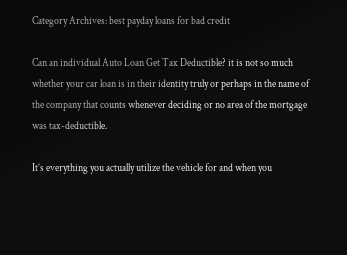Category Archives: best payday loans for bad credit

Can an individual Auto Loan Get Tax Deductible? it is not so much whether your car loan is in their identity truly or perhaps in the name of the company that counts whenever deciding or no area of the mortgage was tax-deductible.

It’s everything you actually utilize the vehicle for and when you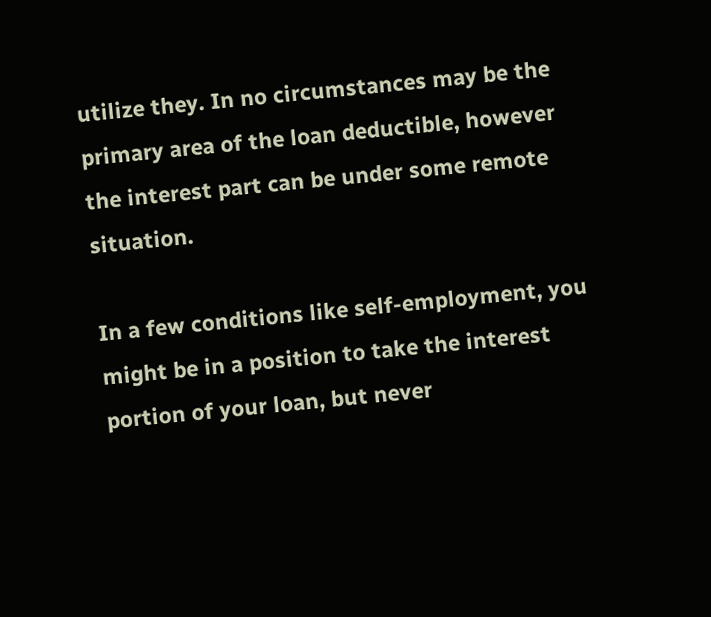utilize they. In no circumstances may be the primary area of the loan deductible, however the interest part can be under some remote situation.

In a few conditions like self-employment, you might be in a position to take the interest portion of your loan, but never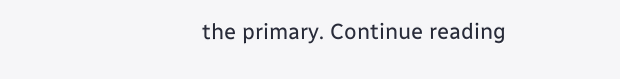the primary. Continue reading